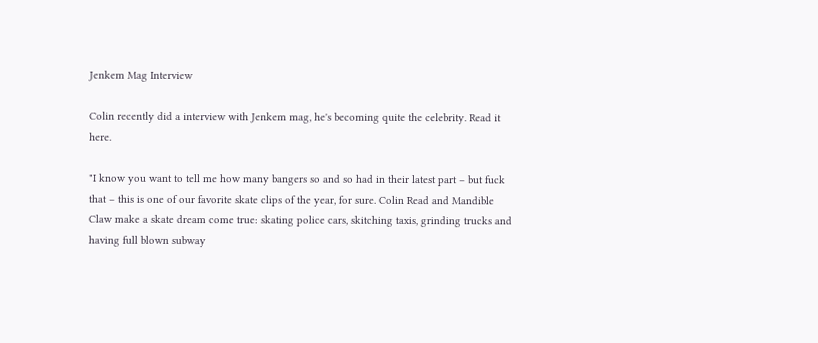Jenkem Mag Interview

Colin recently did a interview with Jenkem mag, he's becoming quite the celebrity. Read it here.

"I know you want to tell me how many bangers so and so had in their latest part – but fuck that – this is one of our favorite skate clips of the year, for sure. Colin Read and Mandible Claw make a skate dream come true: skating police cars, skitching taxis, grinding trucks and having full blown subway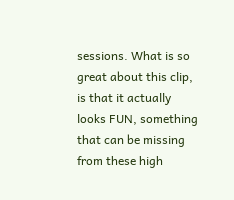sessions. What is so great about this clip, is that it actually looks FUN, something that can be missing from these high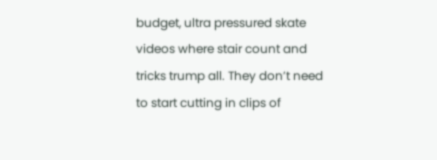budget, ultra pressured skate videos where stair count and tricks trump all. They don’t need to start cutting in clips of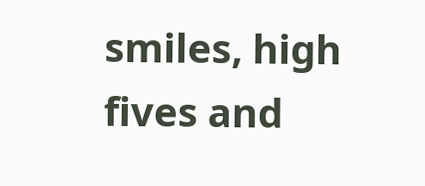smiles, high fives and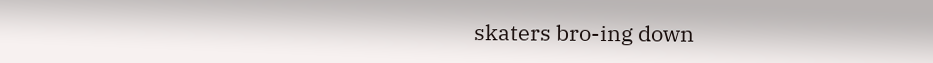skaters bro-ing down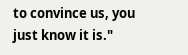to convince us, you just know it is."